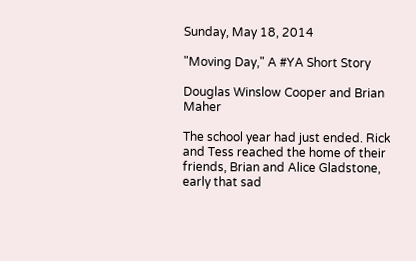Sunday, May 18, 2014

"Moving Day," A #YA Short Story

Douglas Winslow Cooper and Brian Maher

The school year had just ended. Rick and Tess reached the home of their friends, Brian and Alice Gladstone, early that sad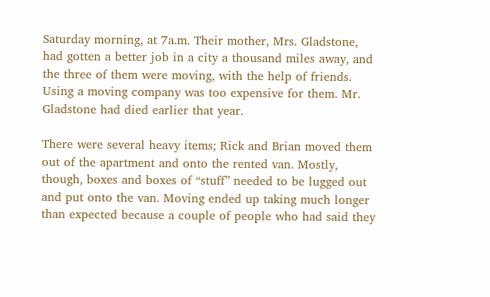Saturday morning, at 7a.m. Their mother, Mrs. Gladstone, had gotten a better job in a city a thousand miles away, and the three of them were moving, with the help of friends. Using a moving company was too expensive for them. Mr. Gladstone had died earlier that year.

There were several heavy items; Rick and Brian moved them out of the apartment and onto the rented van. Mostly, though, boxes and boxes of “stuff” needed to be lugged out and put onto the van. Moving ended up taking much longer than expected because a couple of people who had said they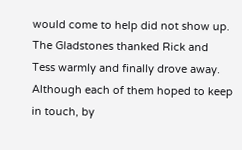would come to help did not show up. The Gladstones thanked Rick and Tess warmly and finally drove away. Although each of them hoped to keep in touch, by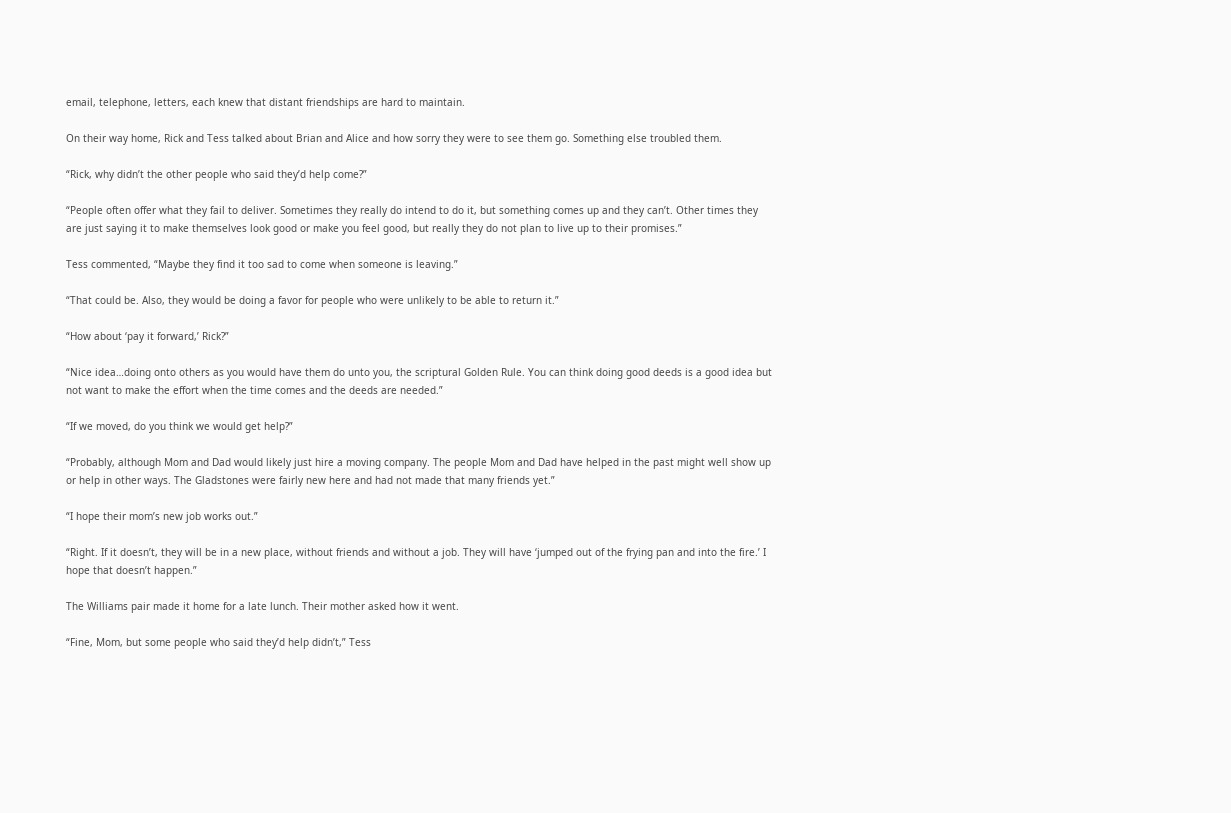email, telephone, letters, each knew that distant friendships are hard to maintain.

On their way home, Rick and Tess talked about Brian and Alice and how sorry they were to see them go. Something else troubled them.

“Rick, why didn’t the other people who said they’d help come?”

“People often offer what they fail to deliver. Sometimes they really do intend to do it, but something comes up and they can’t. Other times they are just saying it to make themselves look good or make you feel good, but really they do not plan to live up to their promises.”

Tess commented, “Maybe they find it too sad to come when someone is leaving.”

“That could be. Also, they would be doing a favor for people who were unlikely to be able to return it.”

“How about ‘pay it forward,’ Rick?”

“Nice idea…doing onto others as you would have them do unto you, the scriptural Golden Rule. You can think doing good deeds is a good idea but not want to make the effort when the time comes and the deeds are needed.”

“If we moved, do you think we would get help?”

“Probably, although Mom and Dad would likely just hire a moving company. The people Mom and Dad have helped in the past might well show up or help in other ways. The Gladstones were fairly new here and had not made that many friends yet.”

“I hope their mom’s new job works out.”

“Right. If it doesn’t, they will be in a new place, without friends and without a job. They will have ‘jumped out of the frying pan and into the fire.’ I hope that doesn’t happen.”

The Williams pair made it home for a late lunch. Their mother asked how it went.

“Fine, Mom, but some people who said they’d help didn’t,” Tess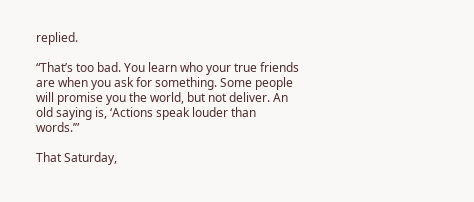replied.

“That’s too bad. You learn who your true friends are when you ask for something. Some people will promise you the world, but not deliver. An old saying is, ‘Actions speak louder than words.’”

That Saturday,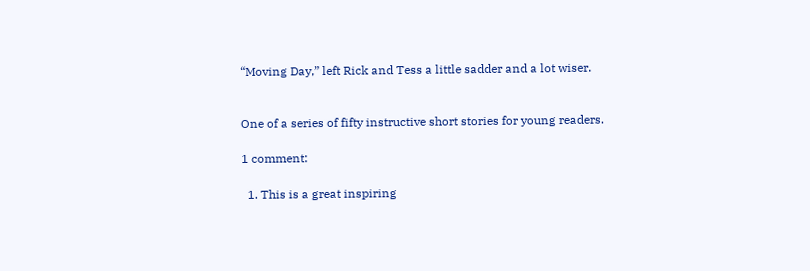“Moving Day,” left Rick and Tess a little sadder and a lot wiser.


One of a series of fifty instructive short stories for young readers.

1 comment:

  1. This is a great inspiring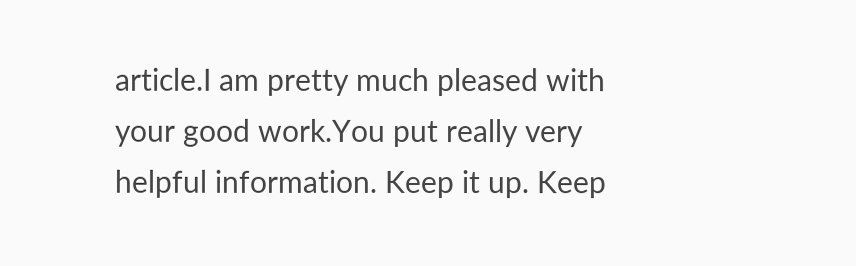article.I am pretty much pleased with your good work.You put really very helpful information. Keep it up. Keep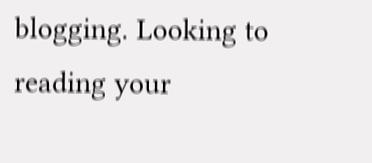blogging. Looking to reading your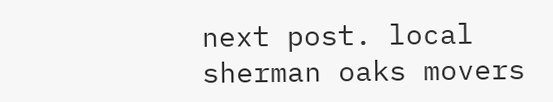next post. local sherman oaks movers